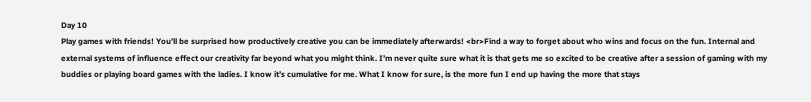Day 10
Play games with friends! You’ll be surprised how productively creative you can be immediately afterwards! <br>Find a way to forget about who wins and focus on the fun. Internal and external systems of influence effect our creativity far beyond what you might think. I’m never quite sure what it is that gets me so excited to be creative after a session of gaming with my buddies or playing board games with the ladies. I know it’s cumulative for me. What I know for sure, is the more fun I end up having the more that stays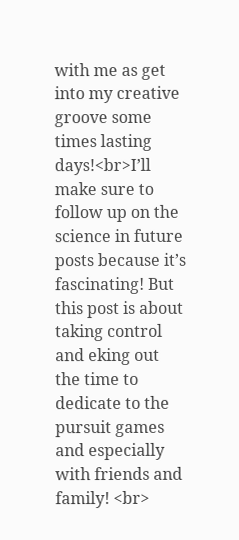with me as get into my creative groove some times lasting days!<br>I’ll make sure to follow up on the science in future posts because it’s fascinating! But this post is about taking control and eking out the time to dedicate to the pursuit games and especially with friends and family! <br>